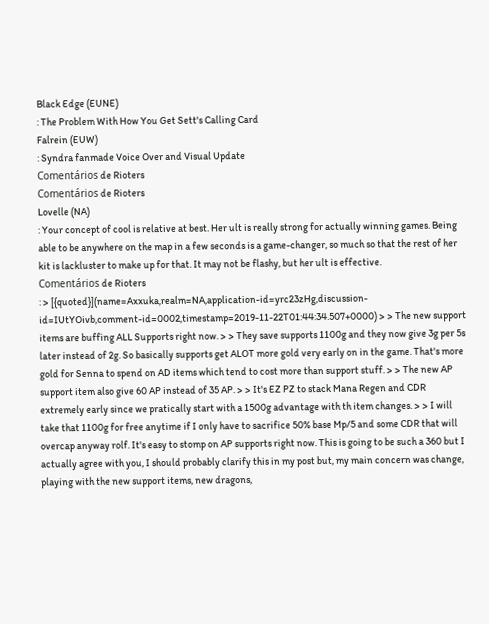Black Edge (EUNE)
: The Problem With How You Get Sett's Calling Card
Falrein (EUW)
: Syndra fanmade Voice Over and Visual Update
Comentários de Rioters
Comentários de Rioters
Lovelle (NA)
: Your concept of cool is relative at best. Her ult is really strong for actually winning games. Being able to be anywhere on the map in a few seconds is a game-changer, so much so that the rest of her kit is lackluster to make up for that. It may not be flashy, but her ult is effective.
Comentários de Rioters
: > [{quoted}](name=Axxuka,realm=NA,application-id=yrc23zHg,discussion-id=IUtYOivb,comment-id=0002,timestamp=2019-11-22T01:44:34.507+0000) > > The new support items are buffing ALL Supports right now. > > They save supports 1100g and they now give 3g per 5s later instead of 2g. So basically supports get ALOT more gold very early on in the game. That's more gold for Senna to spend on AD items which tend to cost more than support stuff. > > The new AP support item also give 60 AP instead of 35 AP. > > It's EZ PZ to stack Mana Regen and CDR extremely early since we pratically start with a 1500g advantage with th item changes. > > I will take that 1100g for free anytime if I only have to sacrifice 50% base Mp/5 and some CDR that will overcap anyway rolf. It's easy to stomp on AP supports right now. This is going to be such a 360 but I actually agree with you, I should probably clarify this in my post but, my main concern was change, playing with the new support items, new dragons,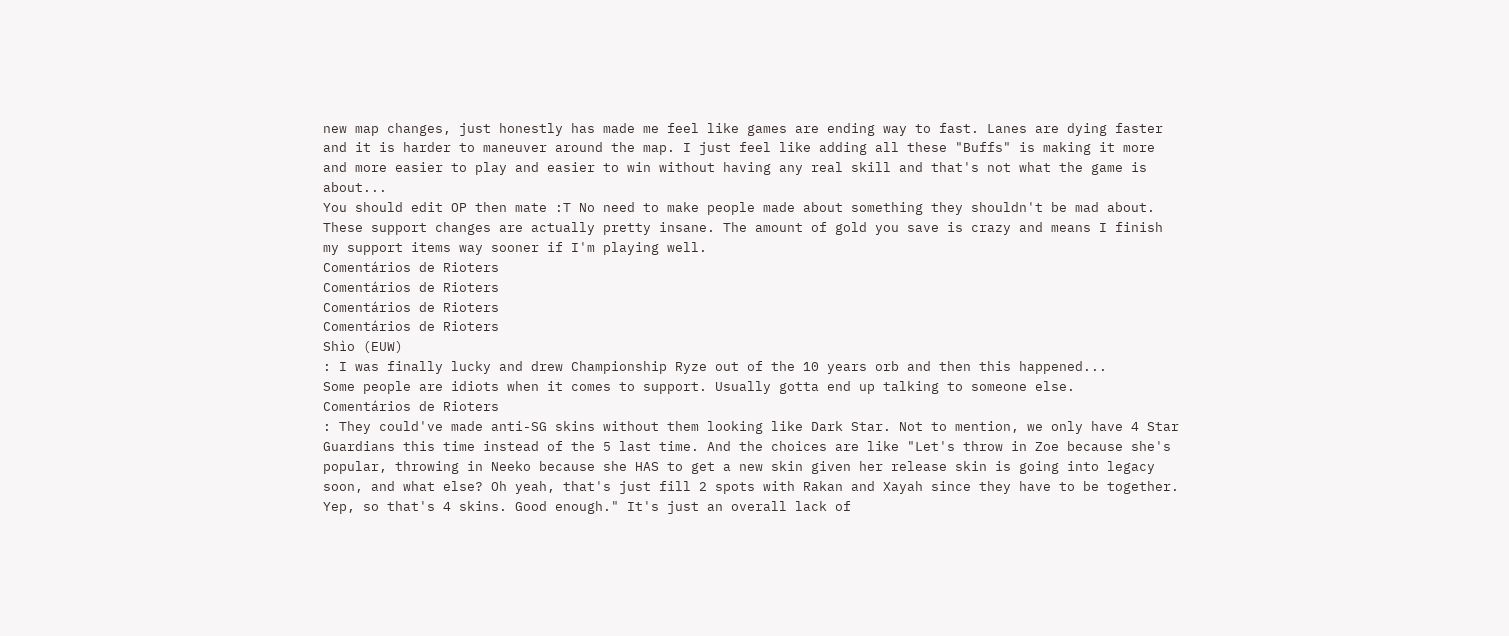new map changes, just honestly has made me feel like games are ending way to fast. Lanes are dying faster and it is harder to maneuver around the map. I just feel like adding all these "Buffs" is making it more and more easier to play and easier to win without having any real skill and that's not what the game is about...
You should edit OP then mate :T No need to make people made about something they shouldn't be mad about. These support changes are actually pretty insane. The amount of gold you save is crazy and means I finish my support items way sooner if I'm playing well.
Comentários de Rioters
Comentários de Rioters
Comentários de Rioters
Comentários de Rioters
Shìo (EUW)
: I was finally lucky and drew Championship Ryze out of the 10 years orb and then this happened...
Some people are idiots when it comes to support. Usually gotta end up talking to someone else.
Comentários de Rioters
: They could've made anti-SG skins without them looking like Dark Star. Not to mention, we only have 4 Star Guardians this time instead of the 5 last time. And the choices are like "Let's throw in Zoe because she's popular, throwing in Neeko because she HAS to get a new skin given her release skin is going into legacy soon, and what else? Oh yeah, that's just fill 2 spots with Rakan and Xayah since they have to be together. Yep, so that's 4 skins. Good enough." It's just an overall lack of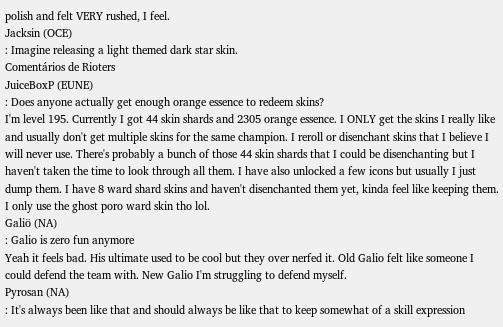polish and felt VERY rushed, I feel.
Jacksin (OCE)
: Imagine releasing a light themed dark star skin.
Comentários de Rioters
JuiceBoxP (EUNE)
: Does anyone actually get enough orange essence to redeem skins?
I'm level 195. Currently I got 44 skin shards and 2305 orange essence. I ONLY get the skins I really like and usually don't get multiple skins for the same champion. I reroll or disenchant skins that I believe I will never use. There's probably a bunch of those 44 skin shards that I could be disenchanting but I haven't taken the time to look through all them. I have also unlocked a few icons but usually I just dump them. I have 8 ward shard skins and haven't disenchanted them yet, kinda feel like keeping them. I only use the ghost poro ward skin tho lol.
Galiö (NA)
: Galio is zero fun anymore
Yeah it feels bad. His ultimate used to be cool but they over nerfed it. Old Galio felt like someone I could defend the team with. New Galio I'm struggling to defend myself.
Pyrosan (NA)
: It's always been like that and should always be like that to keep somewhat of a skill expression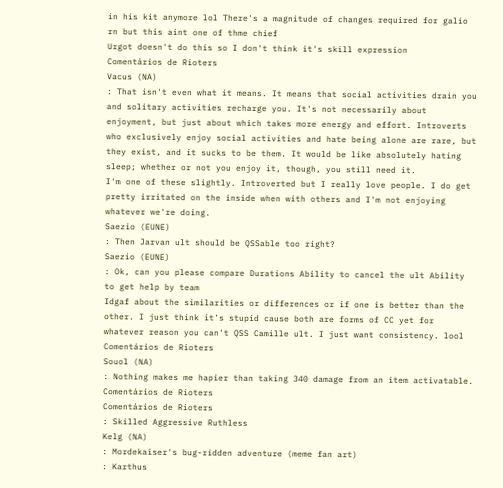in his kit anymore lol There's a magnitude of changes required for galio rn but this aint one of thme chief
Urgot doesn't do this so I don't think it's skill expression
Comentários de Rioters
Vacus (NA)
: That isn't even what it means. It means that social activities drain you and solitary activities recharge you. It's not necessarily about enjoyment, but just about which takes more energy and effort. Introverts who exclusively enjoy social activities and hate being alone are rare, but they exist, and it sucks to be them. It would be like absolutely hating sleep; whether or not you enjoy it, though, you still need it.
I'm one of these slightly. Introverted but I really love people. I do get pretty irritated on the inside when with others and I'm not enjoying whatever we're doing.
Saezio (EUNE)
: Then Jarvan ult should be QSSable too right?
Saezio (EUNE)
: Ok, can you please compare Durations Ability to cancel the ult Ability to get help by team
Idgaf about the similarities or differences or if one is better than the other. I just think it's stupid cause both are forms of CC yet for whatever reason you can't QSS Camille ult. I just want consistency. lool
Comentários de Rioters
Souol (NA)
: Nothing makes me hapier than taking 340 damage from an item activatable.
Comentários de Rioters
Comentários de Rioters
: Skilled Aggressive Ruthless
Kelg (NA)
: Mordekaiser's bug-ridden adventure (meme fan art)
: Karthus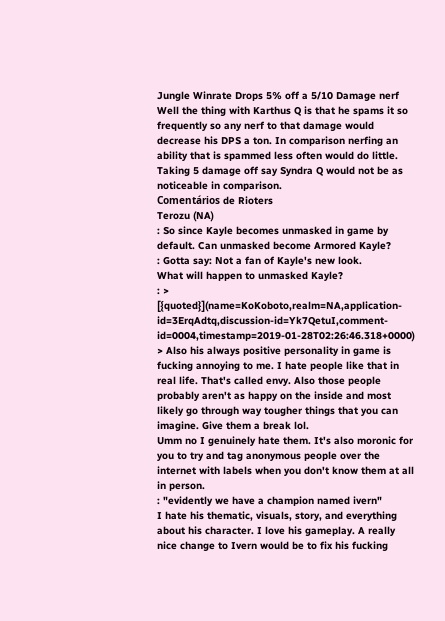Jungle Winrate Drops 5% off a 5/10 Damage nerf
Well the thing with Karthus Q is that he spams it so frequently so any nerf to that damage would decrease his DPS a ton. In comparison nerfing an ability that is spammed less often would do little. Taking 5 damage off say Syndra Q would not be as noticeable in comparison.
Comentários de Rioters
Terozu (NA)
: So since Kayle becomes unmasked in game by default. Can unmasked become Armored Kayle?
: Gotta say: Not a fan of Kayle's new look.
What will happen to unmasked Kayle?
: > [{quoted}](name=KoKoboto,realm=NA,application-id=3ErqAdtq,discussion-id=Yk7QetuI,comment-id=0004,timestamp=2019-01-28T02:26:46.318+0000) > Also his always positive personality in game is fucking annoying to me. I hate people like that in real life. That's called envy. Also those people probably aren't as happy on the inside and most likely go through way tougher things that you can imagine. Give them a break lol.
Umm no I genuinely hate them. It's also moronic for you to try and tag anonymous people over the internet with labels when you don't know them at all in person.
: "evidently we have a champion named ivern"
I hate his thematic, visuals, story, and everything about his character. I love his gameplay. A really nice change to Ivern would be to fix his fucking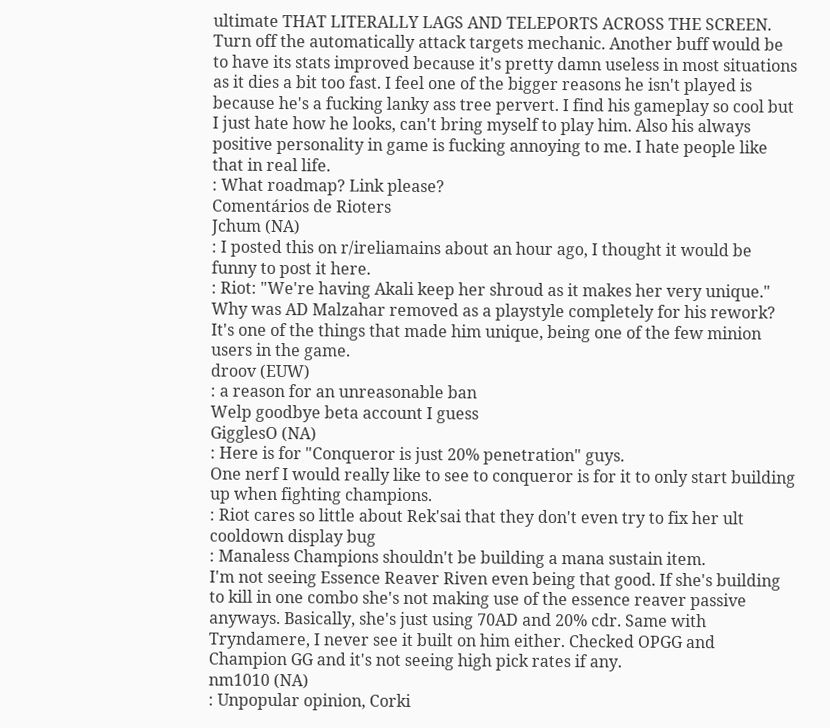ultimate THAT LITERALLY LAGS AND TELEPORTS ACROSS THE SCREEN. Turn off the automatically attack targets mechanic. Another buff would be to have its stats improved because it's pretty damn useless in most situations as it dies a bit too fast. I feel one of the bigger reasons he isn't played is because he's a fucking lanky ass tree pervert. I find his gameplay so cool but I just hate how he looks, can't bring myself to play him. Also his always positive personality in game is fucking annoying to me. I hate people like that in real life.
: What roadmap? Link please?
Comentários de Rioters
Jchum (NA)
: I posted this on r/ireliamains about an hour ago, I thought it would be funny to post it here.
: Riot: "We're having Akali keep her shroud as it makes her very unique."
Why was AD Malzahar removed as a playstyle completely for his rework? It's one of the things that made him unique, being one of the few minion users in the game.
droov (EUW)
: a reason for an unreasonable ban
Welp goodbye beta account I guess
GigglesO (NA)
: Here is for "Conqueror is just 20% penetration" guys.
One nerf I would really like to see to conqueror is for it to only start building up when fighting champions.
: Riot cares so little about Rek'sai that they don't even try to fix her ult cooldown display bug
: Manaless Champions shouldn't be building a mana sustain item.
I'm not seeing Essence Reaver Riven even being that good. If she's building to kill in one combo she's not making use of the essence reaver passive anyways. Basically, she's just using 70AD and 20% cdr. Same with Tryndamere, I never see it built on him either. Checked OPGG and Champion GG and it's not seeing high pick rates if any.
nm1010 (NA)
: Unpopular opinion, Corki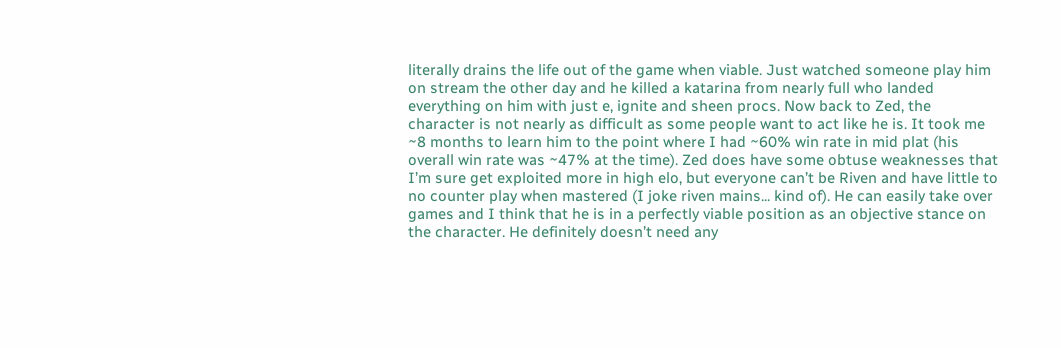literally drains the life out of the game when viable. Just watched someone play him on stream the other day and he killed a katarina from nearly full who landed everything on him with just e, ignite and sheen procs. Now back to Zed, the character is not nearly as difficult as some people want to act like he is. It took me ~8 months to learn him to the point where I had ~60% win rate in mid plat (his overall win rate was ~47% at the time). Zed does have some obtuse weaknesses that I’m sure get exploited more in high elo, but everyone can’t be Riven and have little to no counter play when mastered (I joke riven mains... kind of). He can easily take over games and I think that he is in a perfectly viable position as an objective stance on the character. He definitely doesn’t need any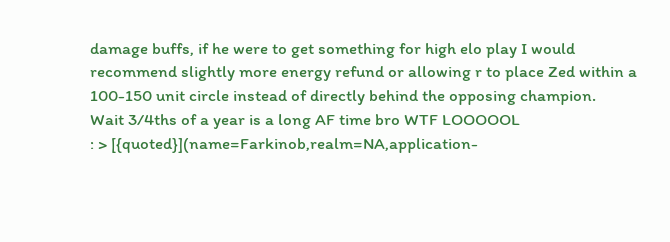damage buffs, if he were to get something for high elo play I would recommend slightly more energy refund or allowing r to place Zed within a 100-150 unit circle instead of directly behind the opposing champion.
Wait 3/4ths of a year is a long AF time bro WTF LOOOOOL
: > [{quoted}](name=Farkinob,realm=NA,application-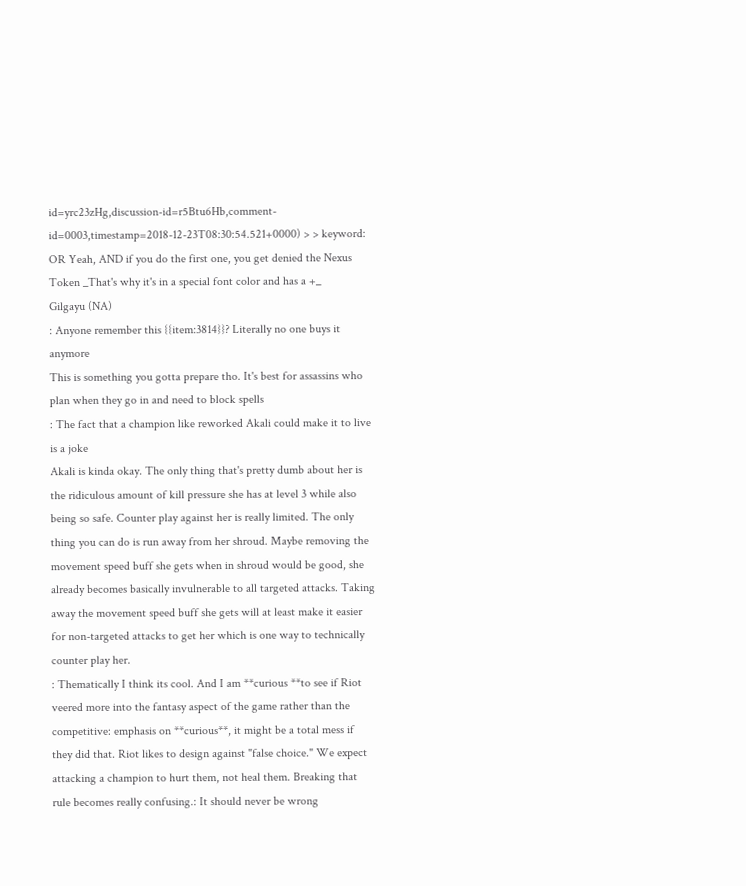id=yrc23zHg,discussion-id=r5Btu6Hb,comment-id=0003,timestamp=2018-12-23T08:30:54.521+0000) > > keyword: OR Yeah, AND if you do the first one, you get denied the Nexus Token _That's why it's in a special font color and has a +_
Gilgayu (NA)
: Anyone remember this {{item:3814}}? Literally no one buys it anymore
This is something you gotta prepare tho. It's best for assassins who plan when they go in and need to block spells
: The fact that a champion like reworked Akali could make it to live is a joke
Akali is kinda okay. The only thing that's pretty dumb about her is the ridiculous amount of kill pressure she has at level 3 while also being so safe. Counter play against her is really limited. The only thing you can do is run away from her shroud. Maybe removing the movement speed buff she gets when in shroud would be good, she already becomes basically invulnerable to all targeted attacks. Taking away the movement speed buff she gets will at least make it easier for non-targeted attacks to get her which is one way to technically counter play her.
: Thematically I think its cool. And I am **curious **to see if Riot veered more into the fantasy aspect of the game rather than the competitive: emphasis on **curious**, it might be a total mess if they did that. Riot likes to design against "false choice." We expect attacking a champion to hurt them, not heal them. Breaking that rule becomes really confusing.: It should never be wrong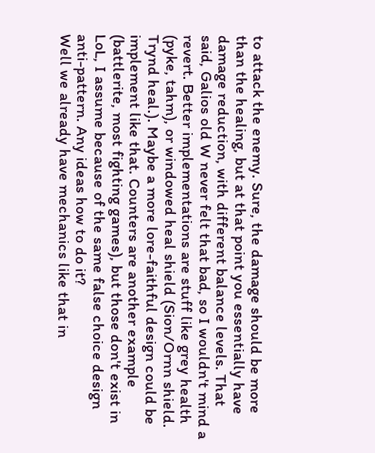to attack the enemy. Sure, the damage should be more than the healing, but at that point you essentially have damage reduction, with different balance levels. That said, Galios old W never felt that bad, so I wouldn't mind a revert. Better implementations are stuff like grey health (pyke, tahm), or windowed heal shield (Sion/Ornn shield. Trynd heal.). Maybe a more lore-faithful design could be implement like that. Counters are another example (battlerite, most fighting games), but those don't exist in LoL, I assume because of the same false choice design anti-pattern. Any ideas how to do it?
Well we already have mechanics like that in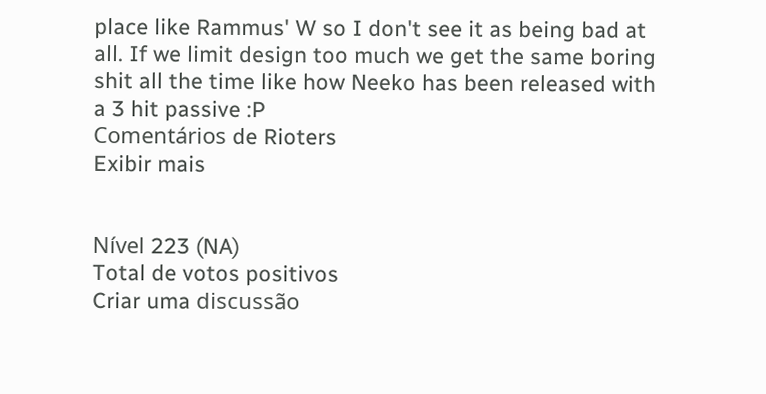place like Rammus' W so I don't see it as being bad at all. If we limit design too much we get the same boring shit all the time like how Neeko has been released with a 3 hit passive :P
Comentários de Rioters
Exibir mais


Nível 223 (NA)
Total de votos positivos
Criar uma discussão